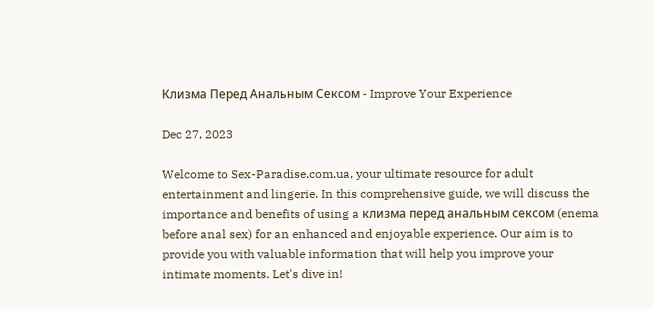Клизма Перед Анальным Сексом - Improve Your Experience

Dec 27, 2023

Welcome to Sex-Paradise.com.ua, your ultimate resource for adult entertainment and lingerie. In this comprehensive guide, we will discuss the importance and benefits of using a клизма перед анальным сексом (enema before anal sex) for an enhanced and enjoyable experience. Our aim is to provide you with valuable information that will help you improve your intimate moments. Let's dive in!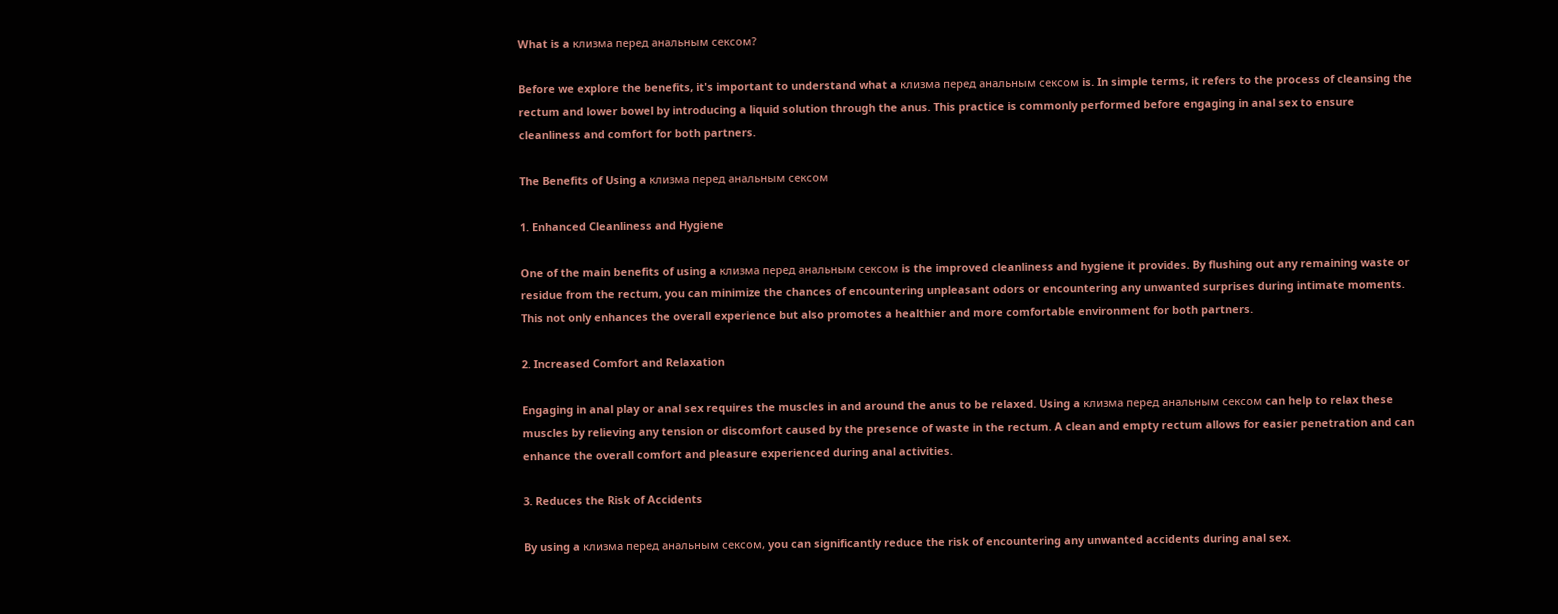What is a клизма перед анальным сексом?

Before we explore the benefits, it's important to understand what a клизма перед анальным сексом is. In simple terms, it refers to the process of cleansing the rectum and lower bowel by introducing a liquid solution through the anus. This practice is commonly performed before engaging in anal sex to ensure cleanliness and comfort for both partners.

The Benefits of Using a клизма перед анальным сексом

1. Enhanced Cleanliness and Hygiene

One of the main benefits of using a клизма перед анальным сексом is the improved cleanliness and hygiene it provides. By flushing out any remaining waste or residue from the rectum, you can minimize the chances of encountering unpleasant odors or encountering any unwanted surprises during intimate moments. This not only enhances the overall experience but also promotes a healthier and more comfortable environment for both partners.

2. Increased Comfort and Relaxation

Engaging in anal play or anal sex requires the muscles in and around the anus to be relaxed. Using a клизма перед анальным сексом can help to relax these muscles by relieving any tension or discomfort caused by the presence of waste in the rectum. A clean and empty rectum allows for easier penetration and can enhance the overall comfort and pleasure experienced during anal activities.

3. Reduces the Risk of Accidents

By using a клизма перед анальным сексом, you can significantly reduce the risk of encountering any unwanted accidents during anal sex.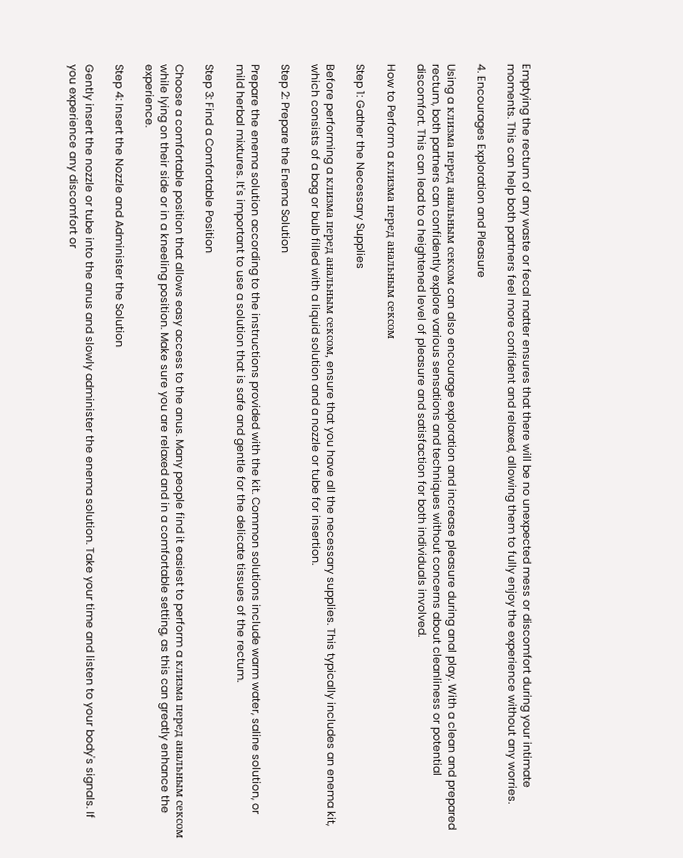Emptying the rectum of any waste or fecal matter ensures that there will be no unexpected mess or discomfort during your intimate moments. This can help both partners feel more confident and relaxed, allowing them to fully enjoy the experience without any worries.

4. Encourages Exploration and Pleasure

Using a клизма перед анальным сексом can also encourage exploration and increase pleasure during anal play. With a clean and prepared rectum, both partners can confidently explore various sensations and techniques without concerns about cleanliness or potential discomfort. This can lead to a heightened level of pleasure and satisfaction for both individuals involved.

How to Perform a клизма перед анальным сексом

Step 1: Gather the Necessary Supplies

Before performing a клизма перед анальным сексом, ensure that you have all the necessary supplies. This typically includes an enema kit, which consists of a bag or bulb filled with a liquid solution and a nozzle or tube for insertion.

Step 2: Prepare the Enema Solution

Prepare the enema solution according to the instructions provided with the kit. Common solutions include warm water, saline solution, or mild herbal mixtures. It's important to use a solution that is safe and gentle for the delicate tissues of the rectum.

Step 3: Find a Comfortable Position

Choose a comfortable position that allows easy access to the anus. Many people find it easiest to perform a клизма перед анальным сексом while lying on their side or in a kneeling position. Make sure you are relaxed and in a comfortable setting, as this can greatly enhance the experience.

Step 4: Insert the Nozzle and Administer the Solution

Gently insert the nozzle or tube into the anus and slowly administer the enema solution. Take your time and listen to your body's signals. If you experience any discomfort or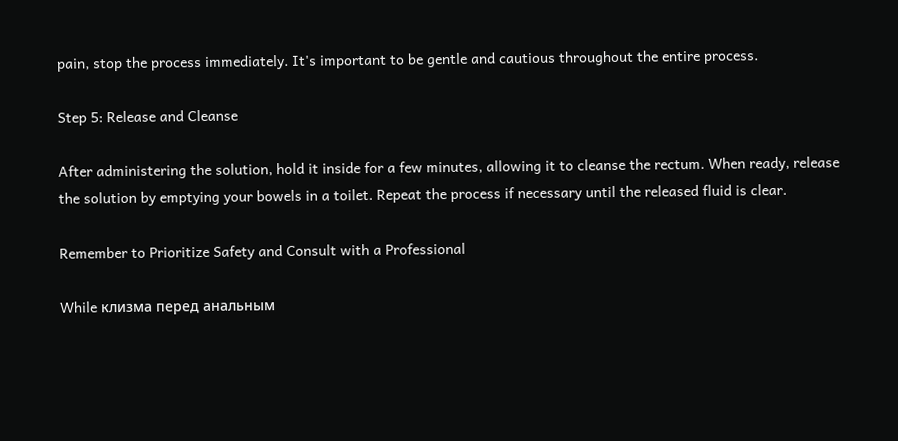pain, stop the process immediately. It's important to be gentle and cautious throughout the entire process.

Step 5: Release and Cleanse

After administering the solution, hold it inside for a few minutes, allowing it to cleanse the rectum. When ready, release the solution by emptying your bowels in a toilet. Repeat the process if necessary until the released fluid is clear.

Remember to Prioritize Safety and Consult with a Professional

While клизма перед анальным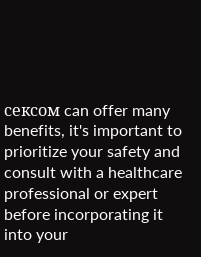сексом can offer many benefits, it's important to prioritize your safety and consult with a healthcare professional or expert before incorporating it into your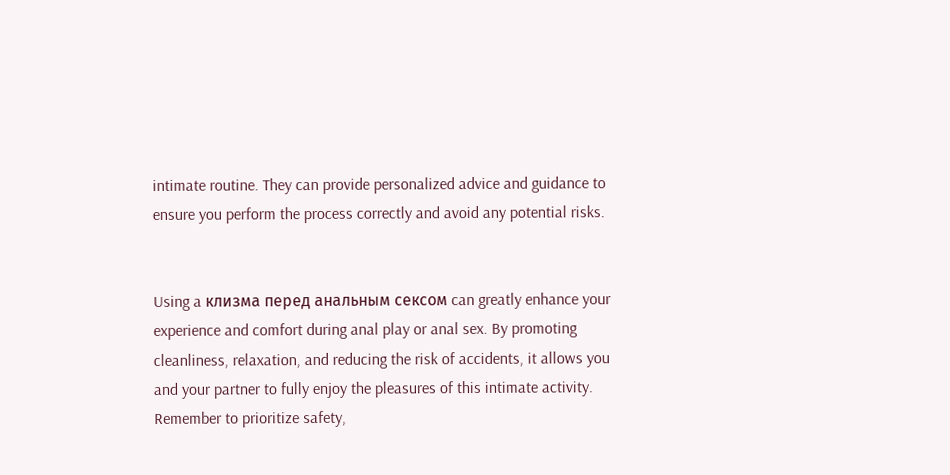intimate routine. They can provide personalized advice and guidance to ensure you perform the process correctly and avoid any potential risks.


Using a клизма перед анальным сексом can greatly enhance your experience and comfort during anal play or anal sex. By promoting cleanliness, relaxation, and reducing the risk of accidents, it allows you and your partner to fully enjoy the pleasures of this intimate activity. Remember to prioritize safety,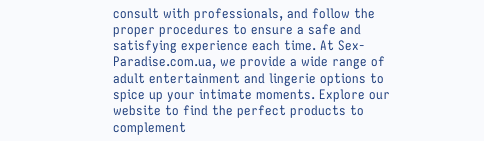consult with professionals, and follow the proper procedures to ensure a safe and satisfying experience each time. At Sex-Paradise.com.ua, we provide a wide range of adult entertainment and lingerie options to spice up your intimate moments. Explore our website to find the perfect products to complement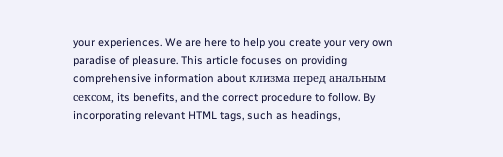your experiences. We are here to help you create your very own paradise of pleasure. This article focuses on providing comprehensive information about клизма перед анальным сексом, its benefits, and the correct procedure to follow. By incorporating relevant HTML tags, such as headings,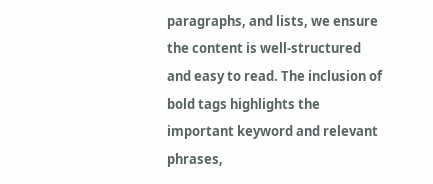paragraphs, and lists, we ensure the content is well-structured and easy to read. The inclusion of bold tags highlights the important keyword and relevant phrases,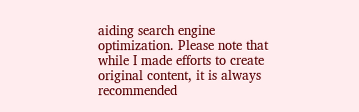aiding search engine optimization. Please note that while I made efforts to create original content, it is always recommended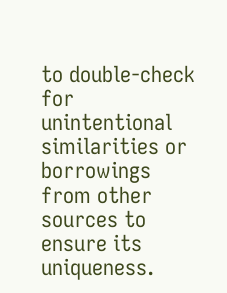to double-check for unintentional similarities or borrowings from other sources to ensure its uniqueness.